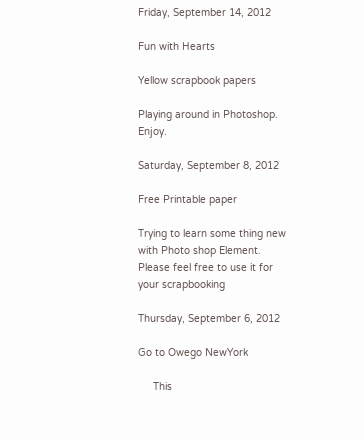Friday, September 14, 2012

Fun with Hearts

Yellow scrapbook papers

Playing around in Photoshop. Enjoy.

Saturday, September 8, 2012

Free Printable paper

Trying to learn some thing new with Photo shop Element.
Please feel free to use it for your scrapbooking

Thursday, September 6, 2012

Go to Owego NewYork

     This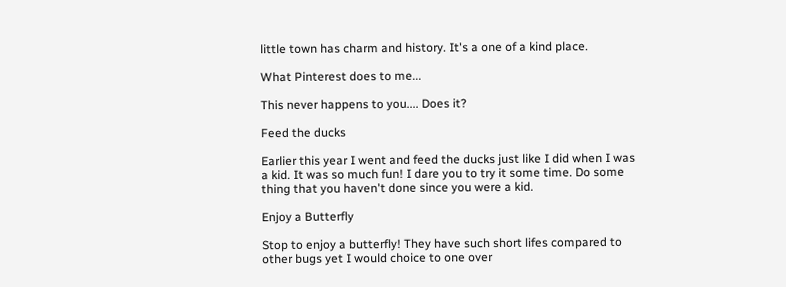little town has charm and history. It's a one of a kind place.

What Pinterest does to me...

This never happens to you.... Does it?

Feed the ducks

Earlier this year I went and feed the ducks just like I did when I was a kid. It was so much fun! I dare you to try it some time. Do some thing that you haven't done since you were a kid.

Enjoy a Butterfly

Stop to enjoy a butterfly! They have such short lifes compared to other bugs yet I would choice to one over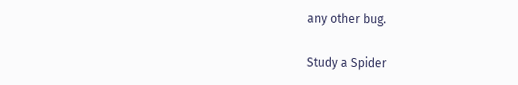any other bug.

Study a Spider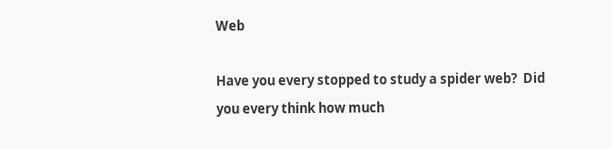Web

Have you every stopped to study a spider web?  Did you every think how much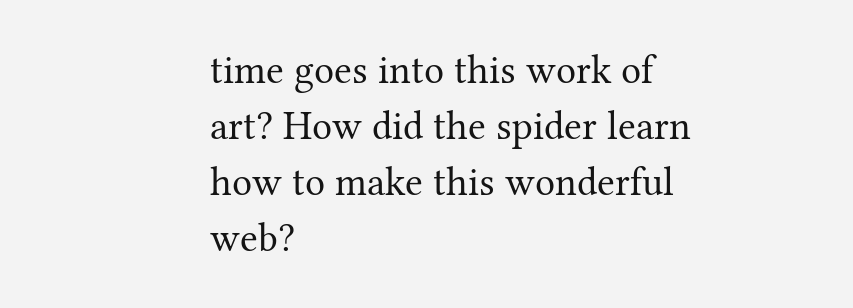time goes into this work of art? How did the spider learn how to make this wonderful web?